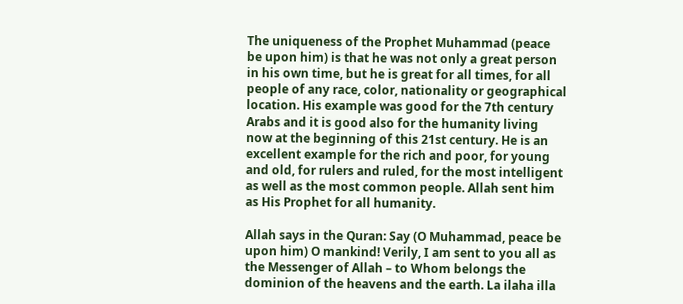The uniqueness of the Prophet Muhammad (peace be upon him) is that he was not only a great person in his own time, but he is great for all times, for all people of any race, color, nationality or geographical location. His example was good for the 7th century Arabs and it is good also for the humanity living now at the beginning of this 21st century. He is an excellent example for the rich and poor, for young and old, for rulers and ruled, for the most intelligent as well as the most common people. Allah sent him as His Prophet for all humanity.

Allah says in the Quran: Say (O Muhammad, peace be upon him) O mankind! Verily, I am sent to you all as the Messenger of Allah – to Whom belongs the dominion of the heavens and the earth. La ilaha illa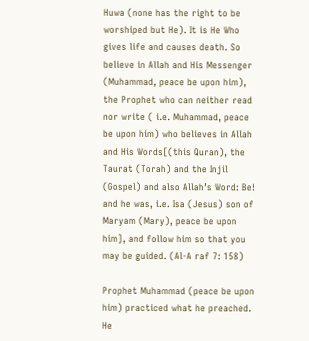Huwa (none has the right to be worshiped but He). It is He Who gives life and causes death. So believe in Allah and His Messenger (Muhammad, peace be upon him), the Prophet who can neither read nor write ( i.e. Muhammad, peace be upon him) who believes in Allah and His Words[(this Quran), the Taurat (Torah) and the Injil (Gospel) and also Allah’s Word: Be! and he was, i.e. Isa (Jesus) son of Maryam (Mary), peace be upon him], and follow him so that you may be guided. (Al-A raf 7: 158)

Prophet Muhammad (peace be upon him) practiced what he preached. He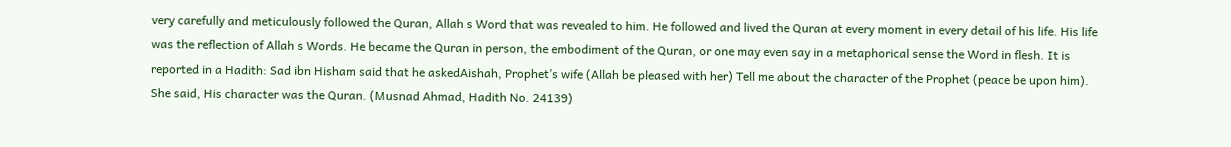very carefully and meticulously followed the Quran, Allah s Word that was revealed to him. He followed and lived the Quran at every moment in every detail of his life. His life was the reflection of Allah s Words. He became the Quran in person, the embodiment of the Quran, or one may even say in a metaphorical sense the Word in flesh. It is reported in a Hadith: Sad ibn Hisham said that he askedAishah, Prophet’s wife (Allah be pleased with her) Tell me about the character of the Prophet (peace be upon him). She said, His character was the Quran. (Musnad Ahmad, Hadith No. 24139)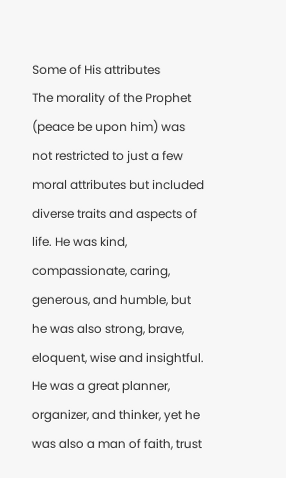Some of His attributes
The morality of the Prophet (peace be upon him) was not restricted to just a few moral attributes but included diverse traits and aspects of life. He was kind, compassionate, caring, generous, and humble, but he was also strong, brave, eloquent, wise and insightful. He was a great planner, organizer, and thinker, yet he was also a man of faith, trust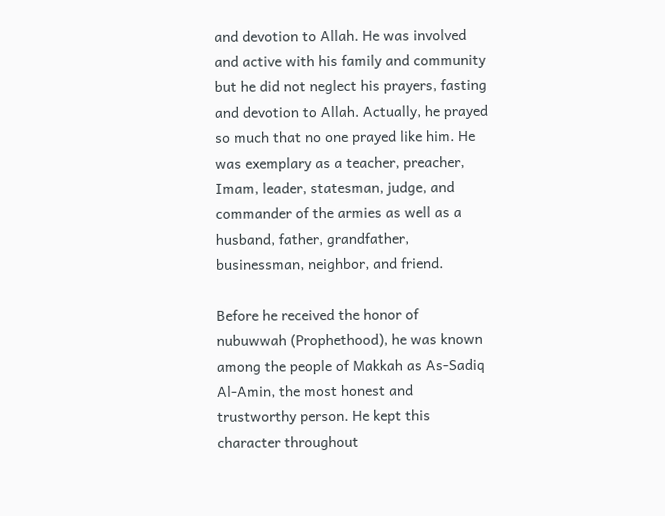and devotion to Allah. He was involved and active with his family and community but he did not neglect his prayers, fasting and devotion to Allah. Actually, he prayed so much that no one prayed like him. He was exemplary as a teacher, preacher, Imam, leader, statesman, judge, and commander of the armies as well as a husband, father, grandfather, businessman, neighbor, and friend.

Before he received the honor of nubuwwah (Prophethood), he was known among the people of Makkah as As-Sadiq Al-Amin, the most honest and trustworthy person. He kept this character throughout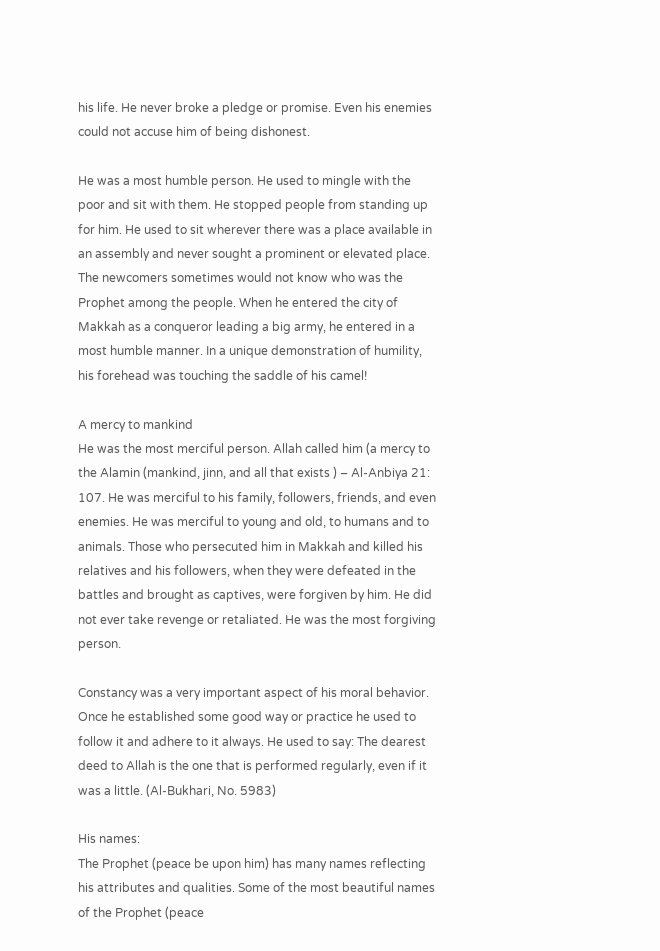his life. He never broke a pledge or promise. Even his enemies could not accuse him of being dishonest.

He was a most humble person. He used to mingle with the poor and sit with them. He stopped people from standing up for him. He used to sit wherever there was a place available in an assembly and never sought a prominent or elevated place. The newcomers sometimes would not know who was the Prophet among the people. When he entered the city of Makkah as a conqueror leading a big army, he entered in a most humble manner. In a unique demonstration of humility, his forehead was touching the saddle of his camel!

A mercy to mankind
He was the most merciful person. Allah called him (a mercy to the Alamin (mankind, jinn, and all that exists ) – Al-Anbiya 21: 107. He was merciful to his family, followers, friends, and even enemies. He was merciful to young and old, to humans and to animals. Those who persecuted him in Makkah and killed his relatives and his followers, when they were defeated in the battles and brought as captives, were forgiven by him. He did not ever take revenge or retaliated. He was the most forgiving person.

Constancy was a very important aspect of his moral behavior. Once he established some good way or practice he used to follow it and adhere to it always. He used to say: The dearest deed to Allah is the one that is performed regularly, even if it was a little. (Al-Bukhari, No. 5983)

His names:
The Prophet (peace be upon him) has many names reflecting his attributes and qualities. Some of the most beautiful names of the Prophet (peace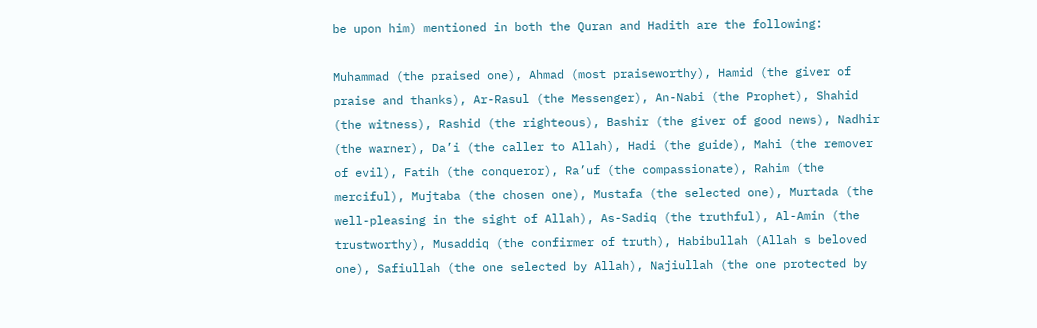be upon him) mentioned in both the Quran and Hadith are the following:

Muhammad (the praised one), Ahmad (most praiseworthy), Hamid (the giver of praise and thanks), Ar-Rasul (the Messenger), An-Nabi (the Prophet), Shahid (the witness), Rashid (the righteous), Bashir (the giver of good news), Nadhir (the warner), Da’i (the caller to Allah), Hadi (the guide), Mahi (the remover of evil), Fatih (the conqueror), Ra’uf (the compassionate), Rahim (the merciful), Mujtaba (the chosen one), Mustafa (the selected one), Murtada (the well-pleasing in the sight of Allah), As-Sadiq (the truthful), Al-Amin (the trustworthy), Musaddiq (the confirmer of truth), Habibullah (Allah s beloved one), Safiullah (the one selected by Allah), Najiullah (the one protected by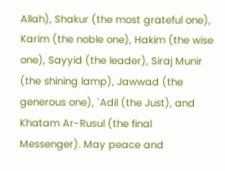Allah), Shakur (the most grateful one), Karim (the noble one), Hakim (the wise one), Sayyid (the leader), Siraj Munir (the shining lamp), Jawwad (the generous one), `Adil (the Just), and Khatam Ar-Rusul (the final Messenger). May peace and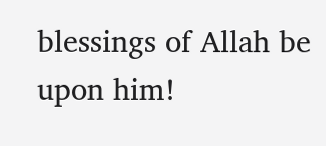blessings of Allah be upon him!